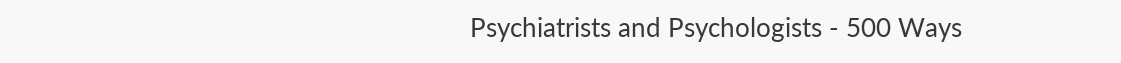Psychiatrists and Psychologists - 500 Ways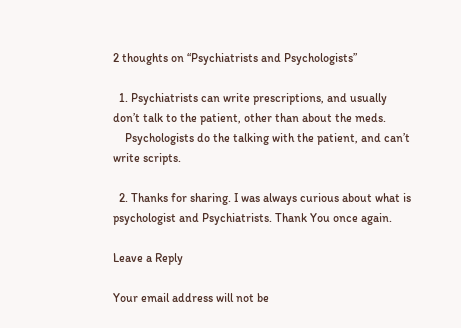2 thoughts on “Psychiatrists and Psychologists”

  1. Psychiatrists can write prescriptions, and usually don’t talk to the patient, other than about the meds.
    Psychologists do the talking with the patient, and can’t write scripts.

  2. Thanks for sharing. I was always curious about what is psychologist and Psychiatrists. Thank You once again.

Leave a Reply

Your email address will not be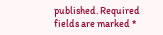published. Required fields are marked *